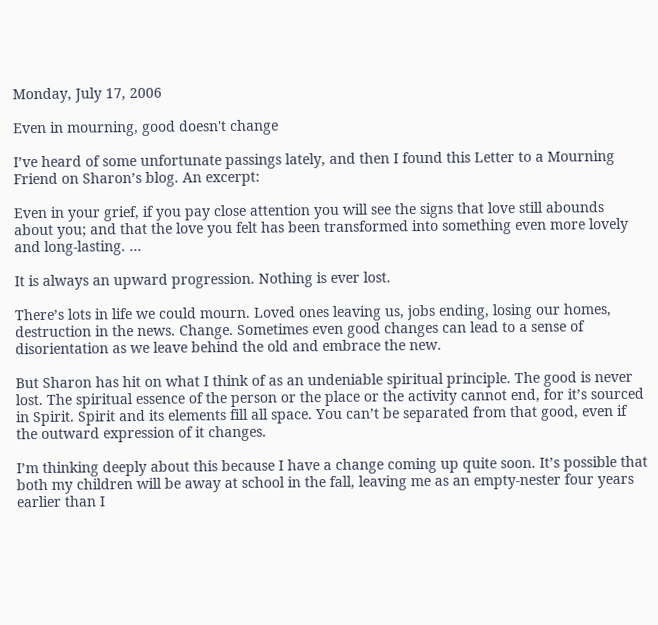Monday, July 17, 2006

Even in mourning, good doesn't change

I’ve heard of some unfortunate passings lately, and then I found this Letter to a Mourning Friend on Sharon’s blog. An excerpt:

Even in your grief, if you pay close attention you will see the signs that love still abounds about you; and that the love you felt has been transformed into something even more lovely and long-lasting. …

It is always an upward progression. Nothing is ever lost.

There’s lots in life we could mourn. Loved ones leaving us, jobs ending, losing our homes, destruction in the news. Change. Sometimes even good changes can lead to a sense of disorientation as we leave behind the old and embrace the new.

But Sharon has hit on what I think of as an undeniable spiritual principle. The good is never lost. The spiritual essence of the person or the place or the activity cannot end, for it’s sourced in Spirit. Spirit and its elements fill all space. You can’t be separated from that good, even if the outward expression of it changes.

I’m thinking deeply about this because I have a change coming up quite soon. It’s possible that both my children will be away at school in the fall, leaving me as an empty-nester four years earlier than I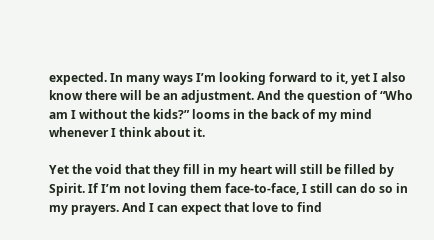expected. In many ways I’m looking forward to it, yet I also know there will be an adjustment. And the question of “Who am I without the kids?” looms in the back of my mind whenever I think about it.

Yet the void that they fill in my heart will still be filled by Spirit. If I’m not loving them face-to-face, I still can do so in my prayers. And I can expect that love to find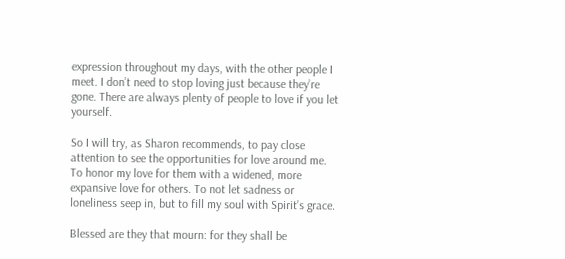expression throughout my days, with the other people I meet. I don’t need to stop loving just because they’re gone. There are always plenty of people to love if you let yourself.

So I will try, as Sharon recommends, to pay close attention to see the opportunities for love around me. To honor my love for them with a widened, more expansive love for others. To not let sadness or loneliness seep in, but to fill my soul with Spirit’s grace.

Blessed are they that mourn: for they shall be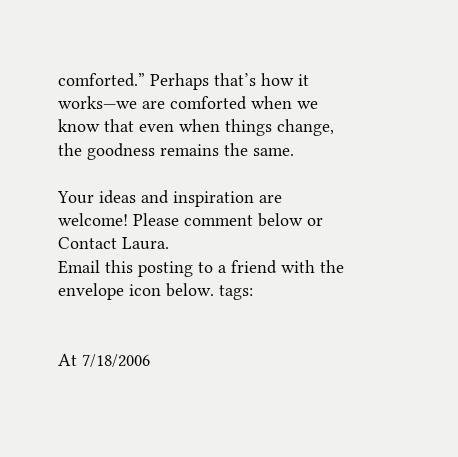comforted.” Perhaps that’s how it works—we are comforted when we know that even when things change, the goodness remains the same.

Your ideas and inspiration are welcome! Please comment below or Contact Laura.
Email this posting to a friend with the envelope icon below. tags:


At 7/18/2006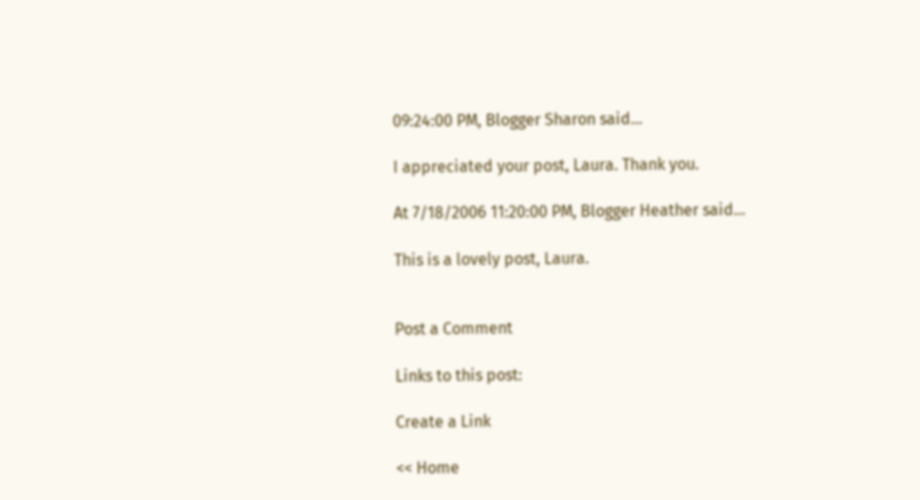09:24:00 PM, Blogger Sharon said...

I appreciated your post, Laura. Thank you.

At 7/18/2006 11:20:00 PM, Blogger Heather said...

This is a lovely post, Laura.


Post a Comment

Links to this post:

Create a Link

<< Home